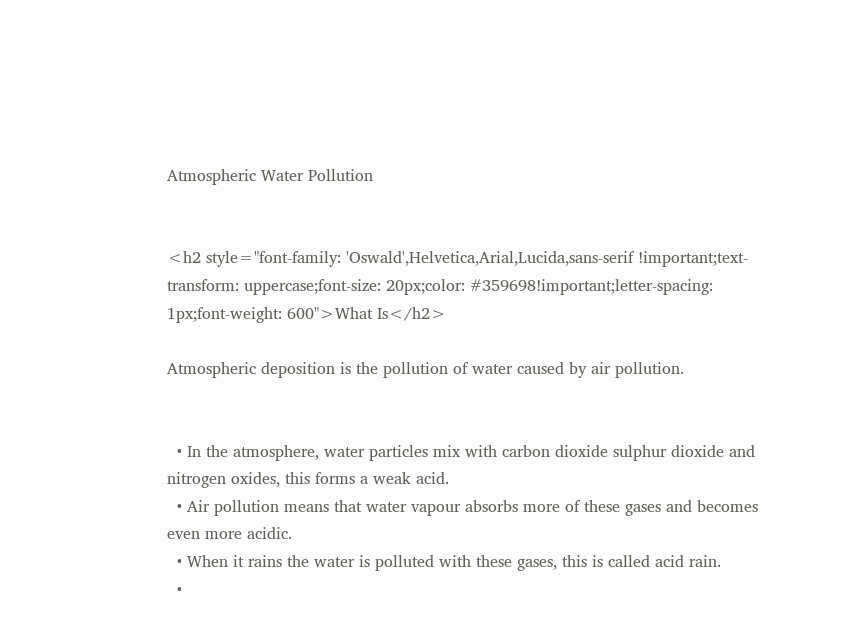Atmospheric Water Pollution


<h2 style="font-family: 'Oswald',Helvetica,Arial,Lucida,sans-serif !important;text-transform: uppercase;font-size: 20px;color: #359698!important;letter-spacing: 1px;font-weight: 600">What Is</h2>

Atmospheric deposition is the pollution of water caused by air pollution.


  • In the atmosphere, water particles mix with carbon dioxide sulphur dioxide and nitrogen oxides, this forms a weak acid.
  • Air pollution means that water vapour absorbs more of these gases and becomes even more acidic.
  • When it rains the water is polluted with these gases, this is called acid rain.
  •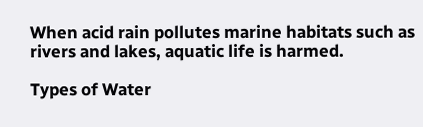When acid rain pollutes marine habitats such as rivers and lakes, aquatic life is harmed.

Types of Water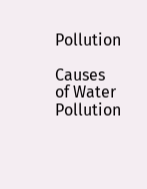Pollution

Causes of Water Pollution